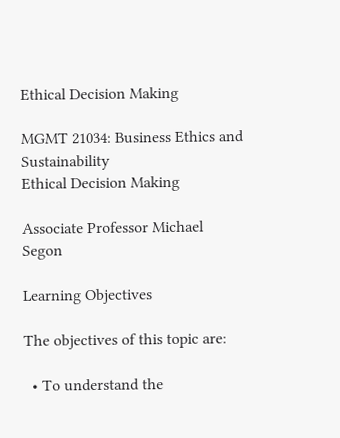Ethical Decision Making

MGMT 21034: Business Ethics and Sustainability
Ethical Decision Making

Associate Professor Michael Segon

Learning Objectives

The objectives of this topic are:

  • To understand the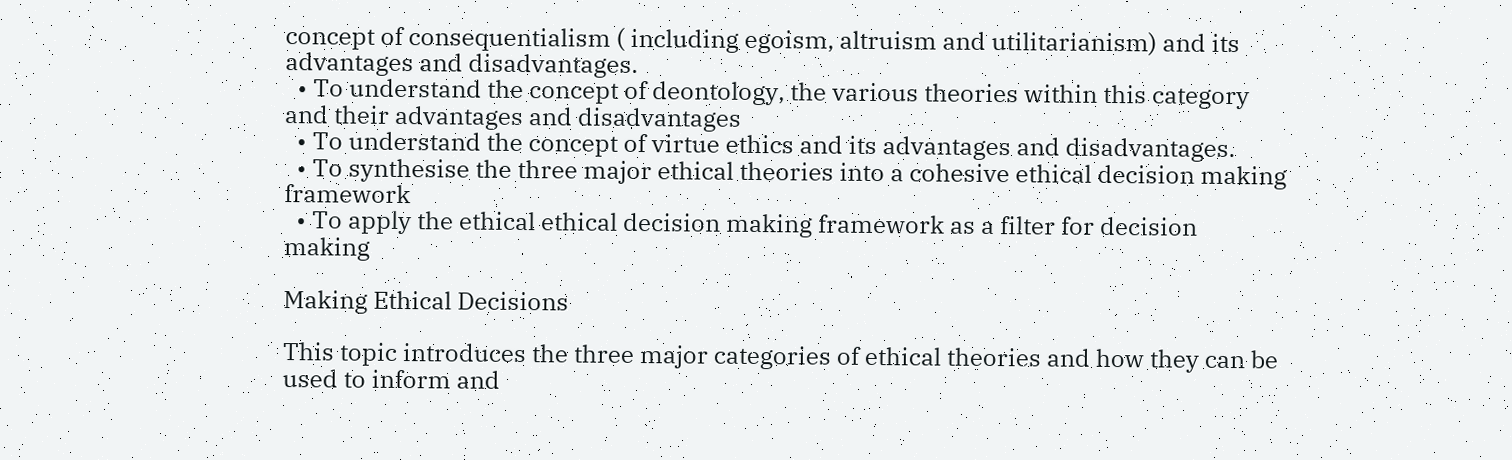concept of consequentialism ( including egoism, altruism and utilitarianism) and its advantages and disadvantages.
  • To understand the concept of deontology, the various theories within this category and their advantages and disadvantages
  • To understand the concept of virtue ethics and its advantages and disadvantages.
  • To synthesise the three major ethical theories into a cohesive ethical decision making framework
  • To apply the ethical ethical decision making framework as a filter for decision making

Making Ethical Decisions

This topic introduces the three major categories of ethical theories and how they can be used to inform and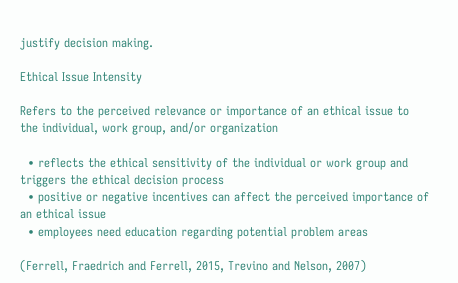justify decision making.

Ethical Issue Intensity

Refers to the perceived relevance or importance of an ethical issue to the individual, work group, and/or organization

  • reflects the ethical sensitivity of the individual or work group and triggers the ethical decision process
  • positive or negative incentives can affect the perceived importance of an ethical issue
  • employees need education regarding potential problem areas

(Ferrell, Fraedrich and Ferrell, 2015, Trevino and Nelson, 2007)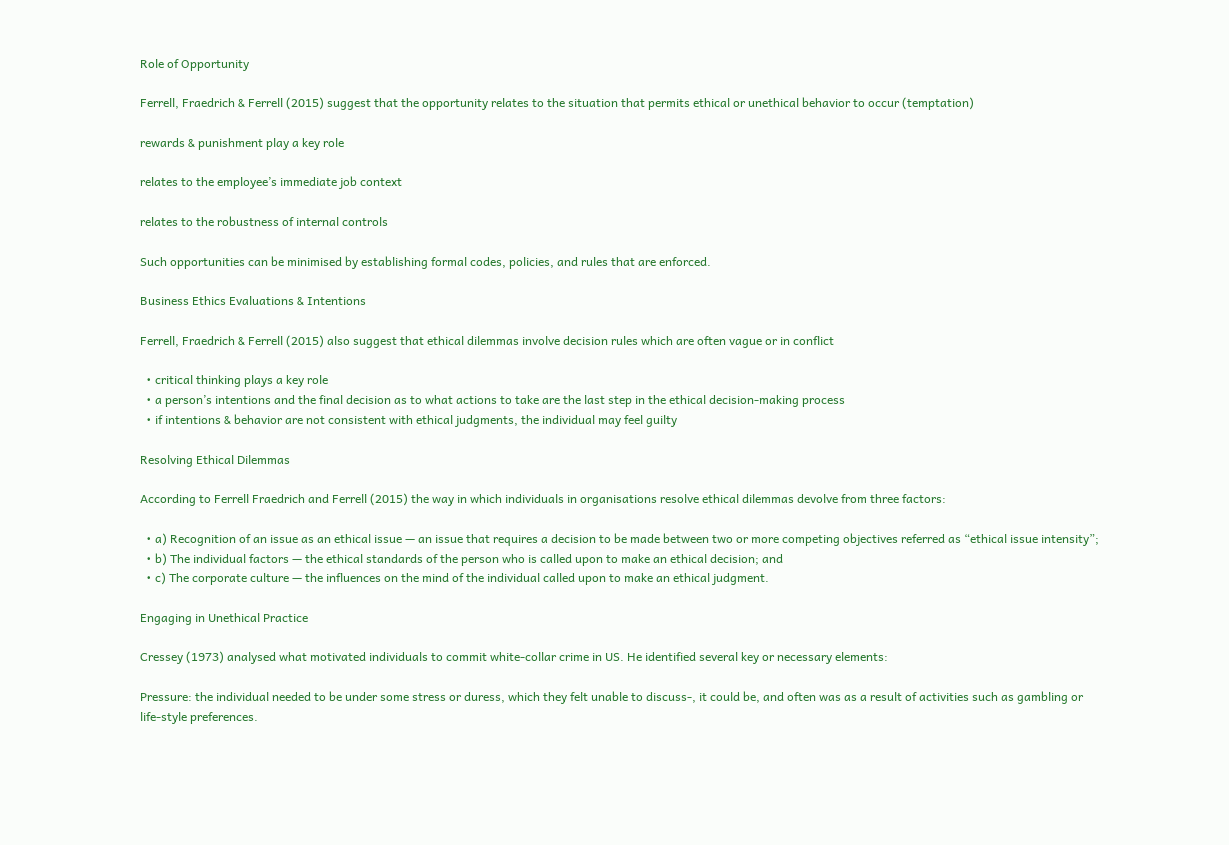Role of Opportunity

Ferrell, Fraedrich & Ferrell (2015) suggest that the opportunity relates to the situation that permits ethical or unethical behavior to occur (temptation)

rewards & punishment play a key role

relates to the employee’s immediate job context

relates to the robustness of internal controls

Such opportunities can be minimised by establishing formal codes, policies, and rules that are enforced.

Business Ethics Evaluations & Intentions

Ferrell, Fraedrich & Ferrell (2015) also suggest that ethical dilemmas involve decision rules which are often vague or in conflict

  • critical thinking plays a key role
  • a person’s intentions and the final decision as to what actions to take are the last step in the ethical decision-making process
  • if intentions & behavior are not consistent with ethical judgments, the individual may feel guilty

Resolving Ethical Dilemmas

According to Ferrell Fraedrich and Ferrell (2015) the way in which individuals in organisations resolve ethical dilemmas devolve from three factors:

  • a) Recognition of an issue as an ethical issue — an issue that requires a decision to be made between two or more competing objectives referred as “ethical issue intensity”;
  • b) The individual factors — the ethical standards of the person who is called upon to make an ethical decision; and
  • c) The corporate culture — the influences on the mind of the individual called upon to make an ethical judgment.

Engaging in Unethical Practice

Cressey (1973) analysed what motivated individuals to commit white-collar crime in US. He identified several key or necessary elements:

Pressure: the individual needed to be under some stress or duress, which they felt unable to discuss-, it could be, and often was as a result of activities such as gambling or life-style preferences.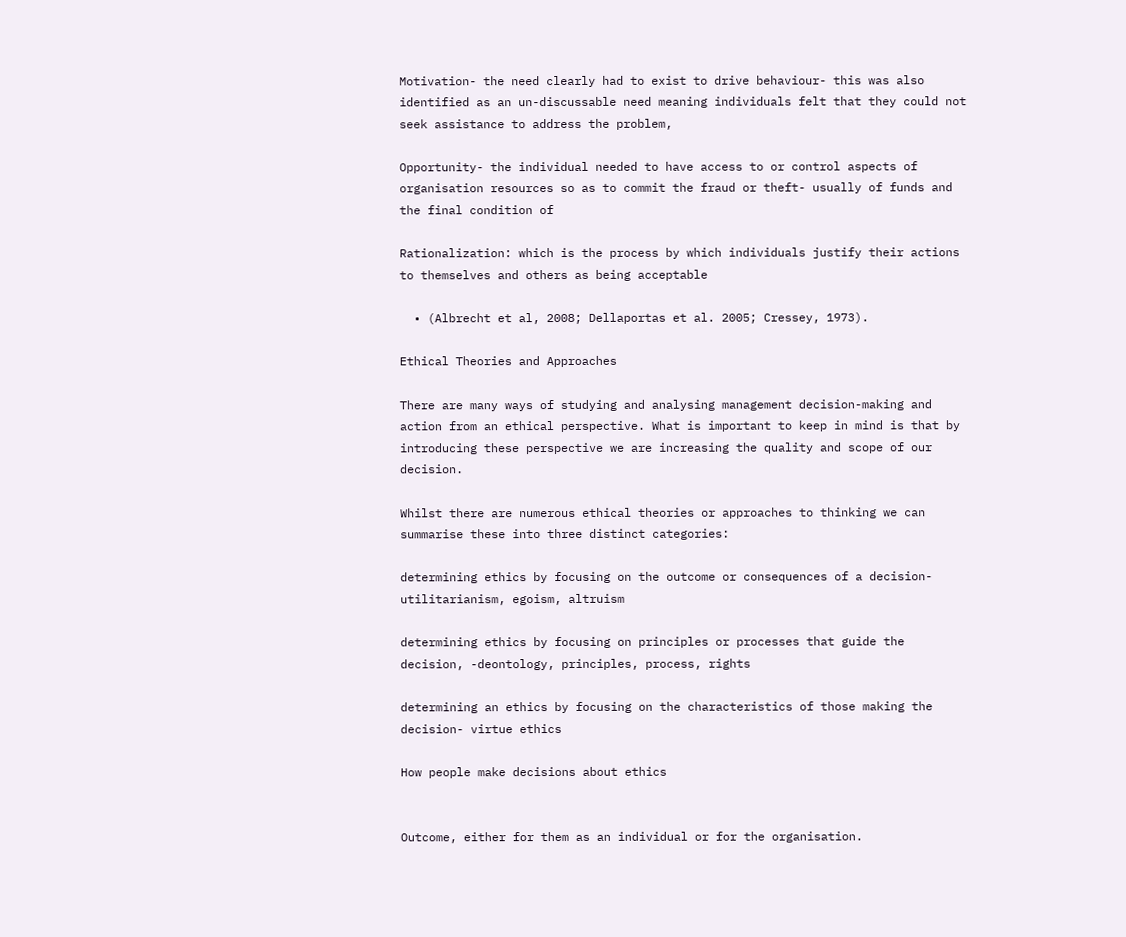Motivation- the need clearly had to exist to drive behaviour- this was also identified as an un-discussable need meaning individuals felt that they could not seek assistance to address the problem,

Opportunity- the individual needed to have access to or control aspects of organisation resources so as to commit the fraud or theft- usually of funds and the final condition of

Rationalization: which is the process by which individuals justify their actions to themselves and others as being acceptable

  • (Albrecht et al, 2008; Dellaportas et al. 2005; Cressey, 1973).

Ethical Theories and Approaches

There are many ways of studying and analysing management decision-making and action from an ethical perspective. What is important to keep in mind is that by introducing these perspective we are increasing the quality and scope of our decision.

Whilst there are numerous ethical theories or approaches to thinking we can summarise these into three distinct categories:

determining ethics by focusing on the outcome or consequences of a decision- utilitarianism, egoism, altruism

determining ethics by focusing on principles or processes that guide the decision, -deontology, principles, process, rights

determining an ethics by focusing on the characteristics of those making the decision- virtue ethics

How people make decisions about ethics


Outcome, either for them as an individual or for the organisation.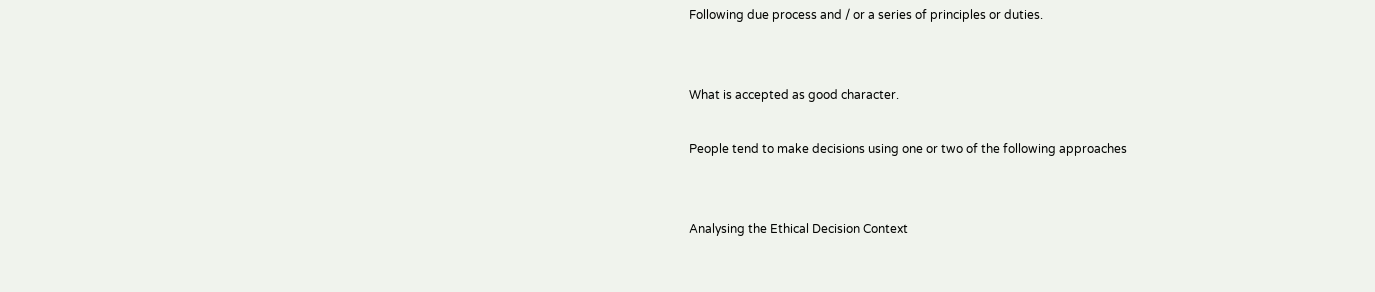Following due process and / or a series of principles or duties.


What is accepted as good character.

People tend to make decisions using one or two of the following approaches


Analysing the Ethical Decision Context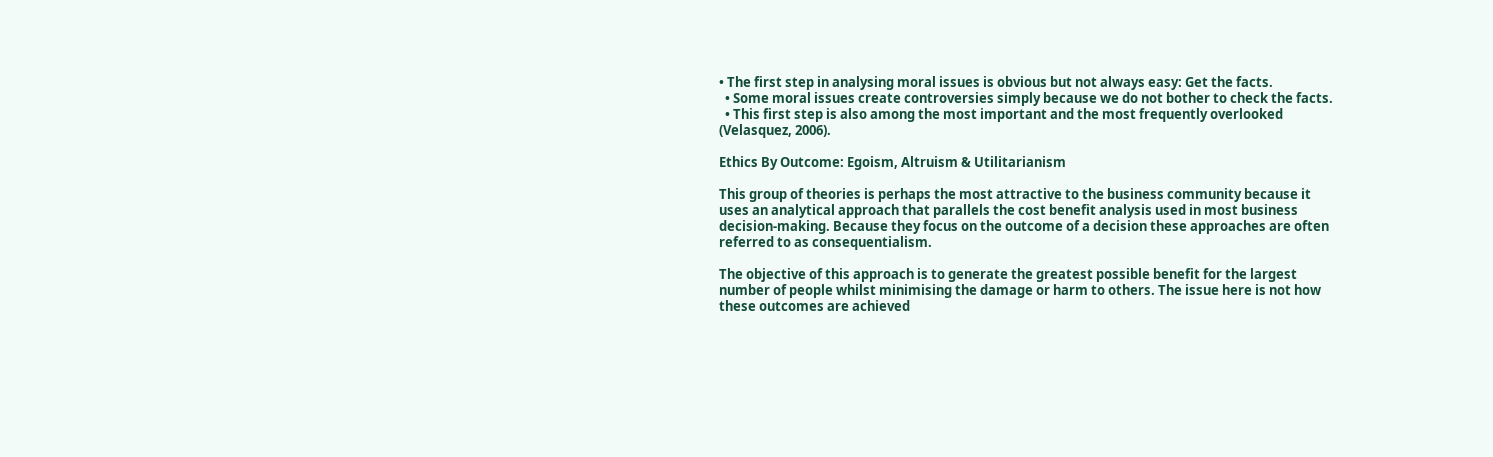• The first step in analysing moral issues is obvious but not always easy: Get the facts.
  • Some moral issues create controversies simply because we do not bother to check the facts.
  • This first step is also among the most important and the most frequently overlooked (Velasquez, 2006).

Ethics By Outcome: Egoism, Altruism & Utilitarianism

This group of theories is perhaps the most attractive to the business community because it uses an analytical approach that parallels the cost benefit analysis used in most business decision-making. Because they focus on the outcome of a decision these approaches are often referred to as consequentialism.

The objective of this approach is to generate the greatest possible benefit for the largest number of people whilst minimising the damage or harm to others. The issue here is not how these outcomes are achieved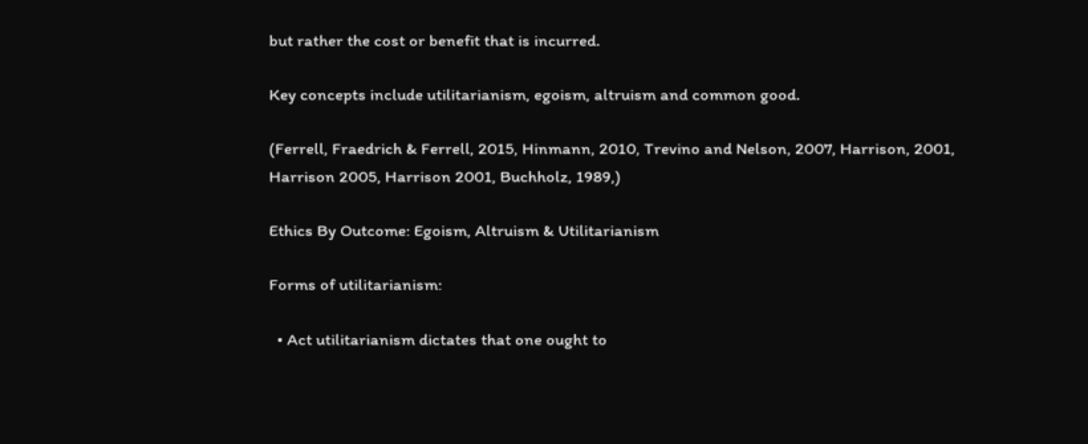but rather the cost or benefit that is incurred.

Key concepts include utilitarianism, egoism, altruism and common good.

(Ferrell, Fraedrich & Ferrell, 2015, Hinmann, 2010, Trevino and Nelson, 2007, Harrison, 2001, Harrison 2005, Harrison 2001, Buchholz, 1989,)

Ethics By Outcome: Egoism, Altruism & Utilitarianism

Forms of utilitarianism:

  • Act utilitarianism dictates that one ought to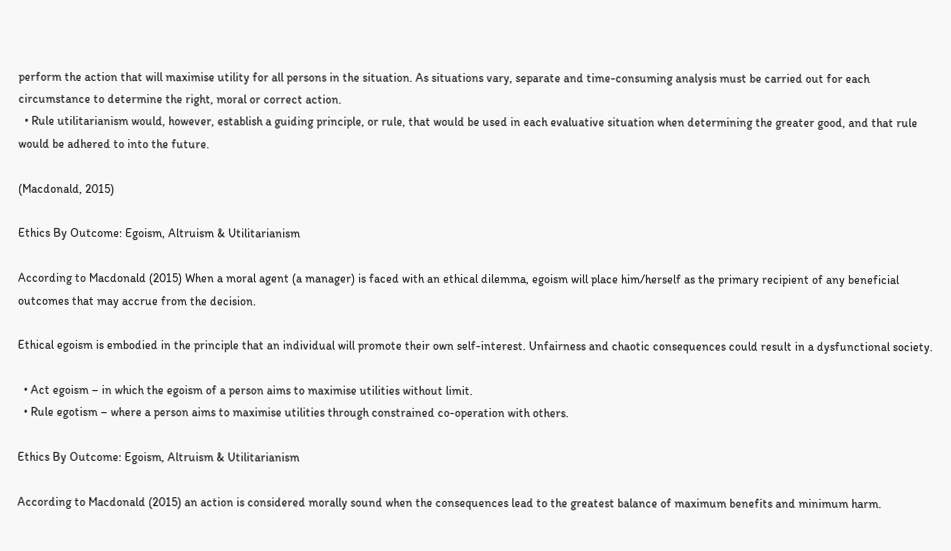perform the action that will maximise utility for all persons in the situation. As situations vary, separate and time-consuming analysis must be carried out for each circumstance to determine the right, moral or correct action.
  • Rule utilitarianism would, however, establish a guiding principle, or rule, that would be used in each evaluative situation when determining the greater good, and that rule would be adhered to into the future.

(Macdonald, 2015)

Ethics By Outcome: Egoism, Altruism & Utilitarianism

According to Macdonald (2015) When a moral agent (a manager) is faced with an ethical dilemma, egoism will place him/herself as the primary recipient of any beneficial outcomes that may accrue from the decision.

Ethical egoism is embodied in the principle that an individual will promote their own self-interest. Unfairness and chaotic consequences could result in a dysfunctional society.

  • Act egoism – in which the egoism of a person aims to maximise utilities without limit.
  • Rule egotism – where a person aims to maximise utilities through constrained co-operation with others.

Ethics By Outcome: Egoism, Altruism & Utilitarianism

According to Macdonald (2015) an action is considered morally sound when the consequences lead to the greatest balance of maximum benefits and minimum harm.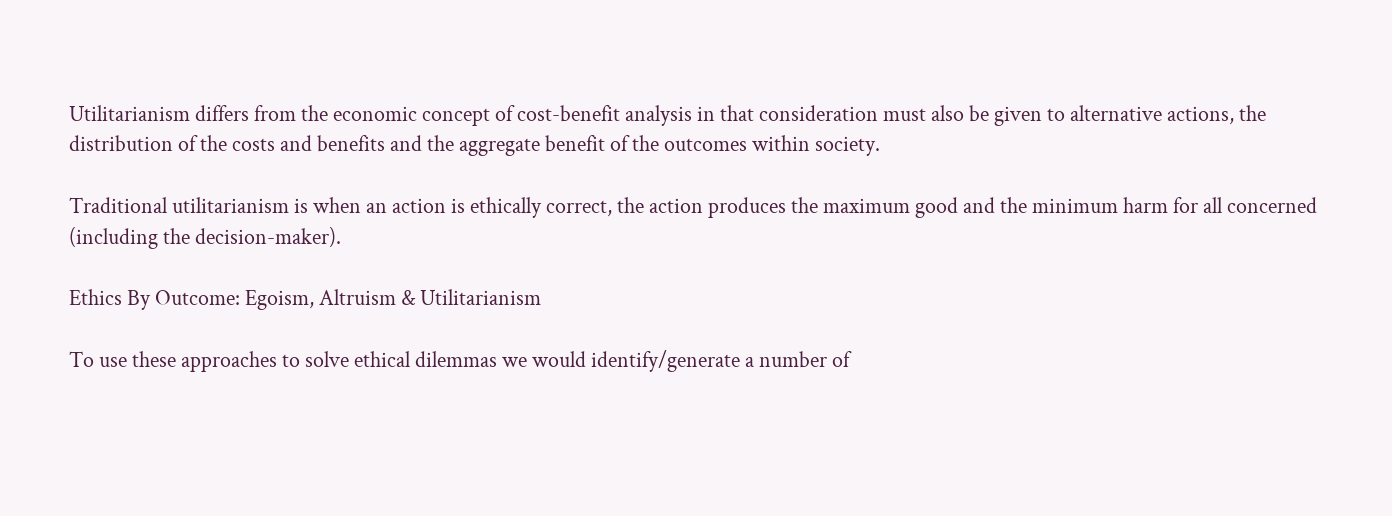Utilitarianism differs from the economic concept of cost-benefit analysis in that consideration must also be given to alternative actions, the distribution of the costs and benefits and the aggregate benefit of the outcomes within society.

Traditional utilitarianism is when an action is ethically correct, the action produces the maximum good and the minimum harm for all concerned (including the decision-maker).

Ethics By Outcome: Egoism, Altruism & Utilitarianism

To use these approaches to solve ethical dilemmas we would identify/generate a number of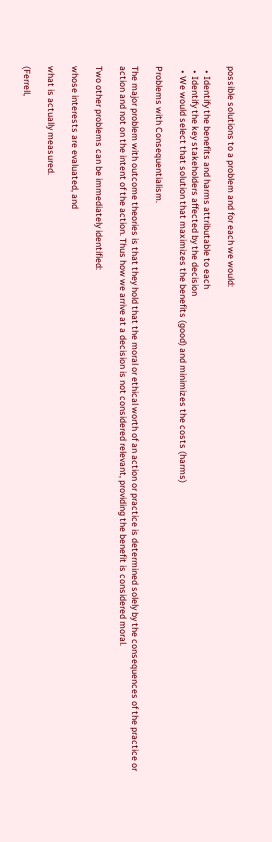possible solutions to a problem and for each we would:

  • Identify the benefits and harms attributable to each
  • Identify the key stakeholders affected by the decision
  • We would select that solution that maximizes the benefits (good) and minimizes the costs (harms)

Problems with Consequentialism.

The major problem with outcome theories is that they hold that the moral or ethical worth of an action or practice is determined solely by the consequences of the practice or action and not on the intent of the action. Thus how we arrive at a decision is not considered relevant, providing the benefit is considered moral.

Two other problems can be immediately identified:

whose interests are evaluated, and

what is actually measured.

(Ferrell,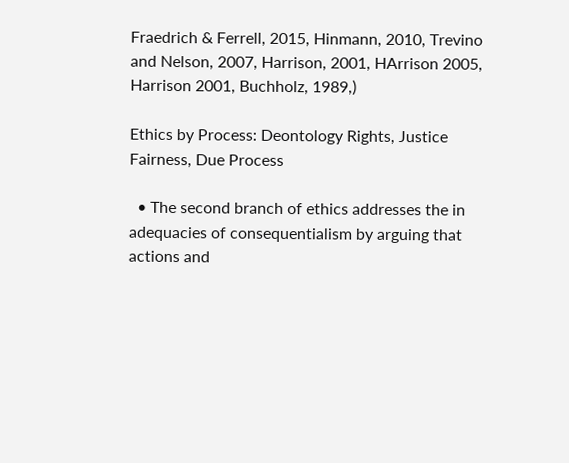Fraedrich & Ferrell, 2015, Hinmann, 2010, Trevino and Nelson, 2007, Harrison, 2001, HArrison 2005, Harrison 2001, Buchholz, 1989,)

Ethics by Process: Deontology Rights, Justice
Fairness, Due Process

  • The second branch of ethics addresses the in adequacies of consequentialism by arguing that actions and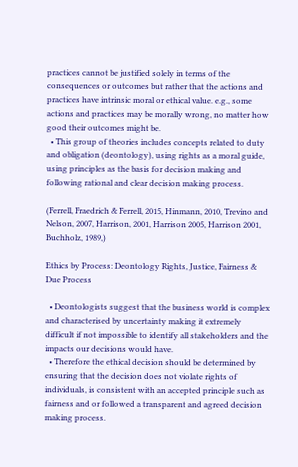practices cannot be justified solely in terms of the consequences or outcomes but rather that the actions and practices have intrinsic moral or ethical value. e.g., some actions and practices may be morally wrong, no matter how good their outcomes might be.
  • This group of theories includes concepts related to duty and obligation (deontology), using rights as a moral guide, using principles as the basis for decision making and following rational and clear decision making process.

(Ferrell, Fraedrich & Ferrell, 2015, Hinmann, 2010, Trevino and Nelson, 2007, Harrison, 2001, Harrison 2005, Harrison 2001, Buchholz, 1989,)

Ethics by Process: Deontology Rights, Justice, Fairness & Due Process

  • Deontologists suggest that the business world is complex and characterised by uncertainty making it extremely difficult if not impossible to identify all stakeholders and the impacts our decisions would have.
  • Therefore the ethical decision should be determined by ensuring that the decision does not violate rights of individuals, is consistent with an accepted principle such as fairness and or followed a transparent and agreed decision making process.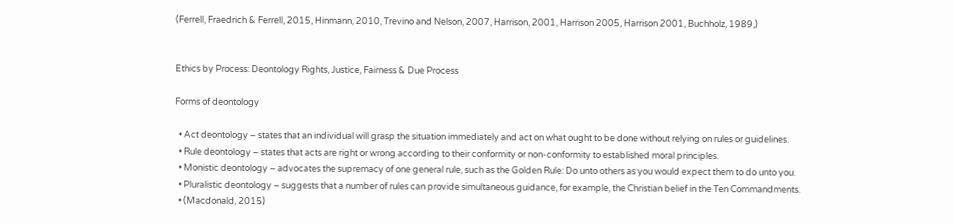(Ferrell, Fraedrich & Ferrell, 2015, Hinmann, 2010, Trevino and Nelson, 2007, Harrison, 2001, Harrison 2005, Harrison 2001, Buchholz, 1989,)


Ethics by Process: Deontology Rights, Justice, Fairness & Due Process

Forms of deontology

  • Act deontology – states that an individual will grasp the situation immediately and act on what ought to be done without relying on rules or guidelines.
  • Rule deontology – states that acts are right or wrong according to their conformity or non-conformity to established moral principles.
  • Monistic deontology – advocates the supremacy of one general rule, such as the Golden Rule: Do unto others as you would expect them to do unto you.
  • Pluralistic deontology – suggests that a number of rules can provide simultaneous guidance, for example, the Christian belief in the Ten Commandments.
  • (Macdonald, 2015)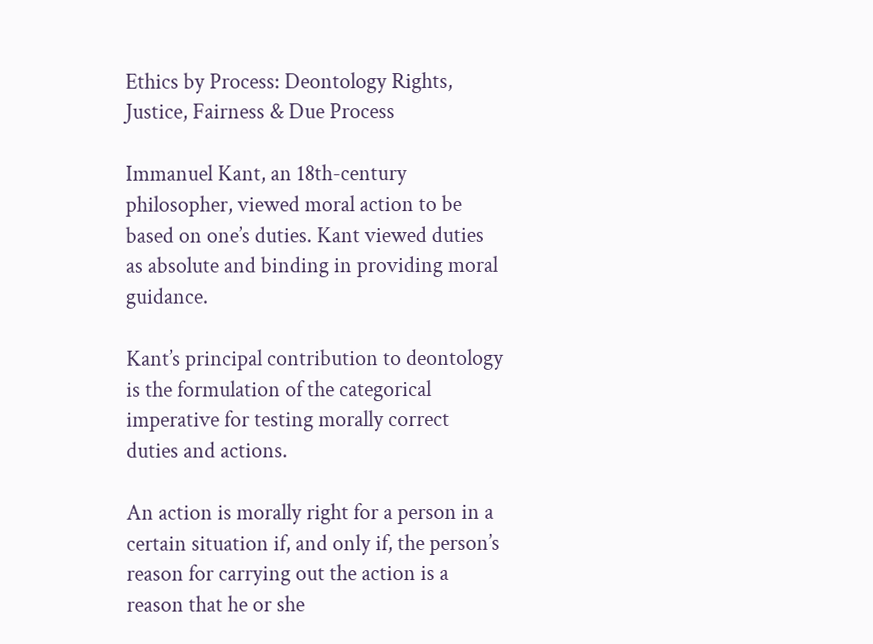Ethics by Process: Deontology Rights, Justice, Fairness & Due Process

Immanuel Kant, an 18th-century philosopher, viewed moral action to be based on one’s duties. Kant viewed duties as absolute and binding in providing moral guidance.

Kant’s principal contribution to deontology is the formulation of the categorical imperative for testing morally correct duties and actions.

An action is morally right for a person in a certain situation if, and only if, the person’s reason for carrying out the action is a reason that he or she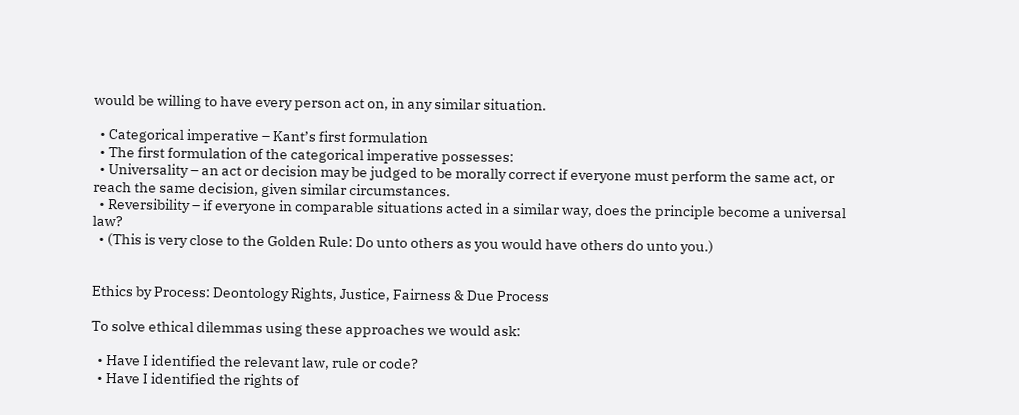would be willing to have every person act on, in any similar situation.

  • Categorical imperative – Kant’s first formulation
  • The first formulation of the categorical imperative possesses:
  • Universality – an act or decision may be judged to be morally correct if everyone must perform the same act, or reach the same decision, given similar circumstances.
  • Reversibility – if everyone in comparable situations acted in a similar way, does the principle become a universal law?
  • (This is very close to the Golden Rule: Do unto others as you would have others do unto you.)


Ethics by Process: Deontology Rights, Justice, Fairness & Due Process

To solve ethical dilemmas using these approaches we would ask:

  • Have I identified the relevant law, rule or code?
  • Have I identified the rights of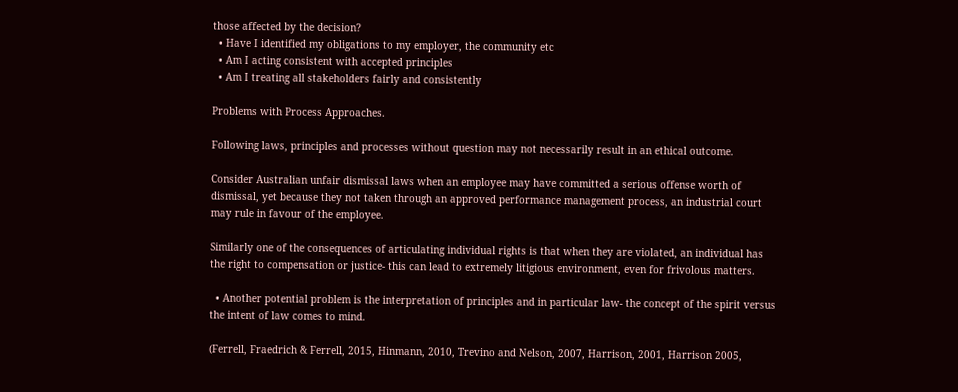those affected by the decision?
  • Have I identified my obligations to my employer, the community etc
  • Am I acting consistent with accepted principles
  • Am I treating all stakeholders fairly and consistently

Problems with Process Approaches.

Following laws, principles and processes without question may not necessarily result in an ethical outcome.

Consider Australian unfair dismissal laws when an employee may have committed a serious offense worth of dismissal, yet because they not taken through an approved performance management process, an industrial court may rule in favour of the employee.

Similarly one of the consequences of articulating individual rights is that when they are violated, an individual has the right to compensation or justice- this can lead to extremely litigious environment, even for frivolous matters.

  • Another potential problem is the interpretation of principles and in particular law- the concept of the spirit versus the intent of law comes to mind.

(Ferrell, Fraedrich & Ferrell, 2015, Hinmann, 2010, Trevino and Nelson, 2007, Harrison, 2001, Harrison 2005,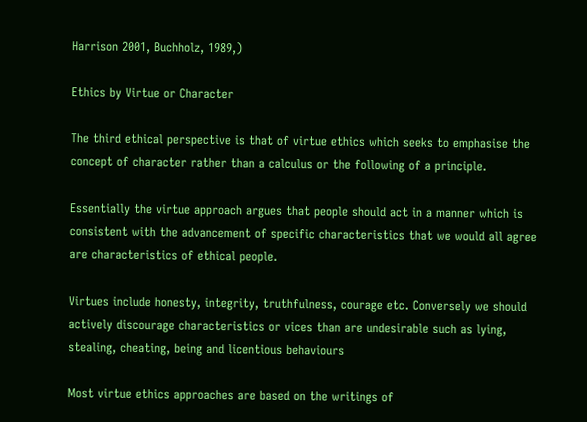Harrison 2001, Buchholz, 1989,)

Ethics by Virtue or Character

The third ethical perspective is that of virtue ethics which seeks to emphasise the concept of character rather than a calculus or the following of a principle.

Essentially the virtue approach argues that people should act in a manner which is consistent with the advancement of specific characteristics that we would all agree are characteristics of ethical people.

Virtues include honesty, integrity, truthfulness, courage etc. Conversely we should actively discourage characteristics or vices than are undesirable such as lying, stealing, cheating, being and licentious behaviours

Most virtue ethics approaches are based on the writings of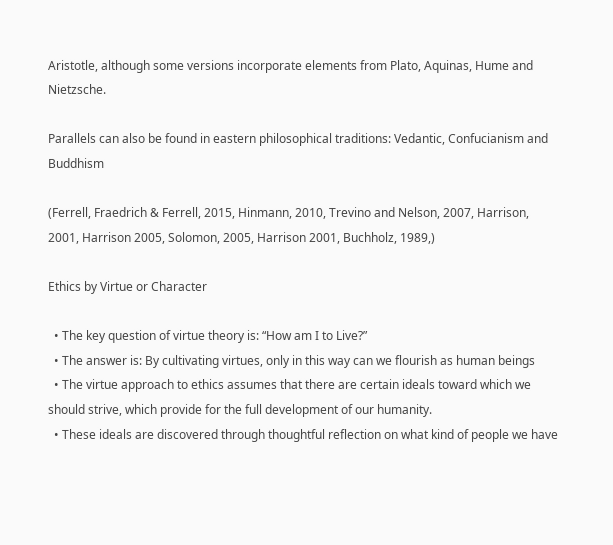Aristotle, although some versions incorporate elements from Plato, Aquinas, Hume and Nietzsche.

Parallels can also be found in eastern philosophical traditions: Vedantic, Confucianism and Buddhism

(Ferrell, Fraedrich & Ferrell, 2015, Hinmann, 2010, Trevino and Nelson, 2007, Harrison, 2001, Harrison 2005, Solomon, 2005, Harrison 2001, Buchholz, 1989,)

Ethics by Virtue or Character

  • The key question of virtue theory is: “How am I to Live?”
  • The answer is: By cultivating virtues, only in this way can we flourish as human beings
  • The virtue approach to ethics assumes that there are certain ideals toward which we should strive, which provide for the full development of our humanity.
  • These ideals are discovered through thoughtful reflection on what kind of people we have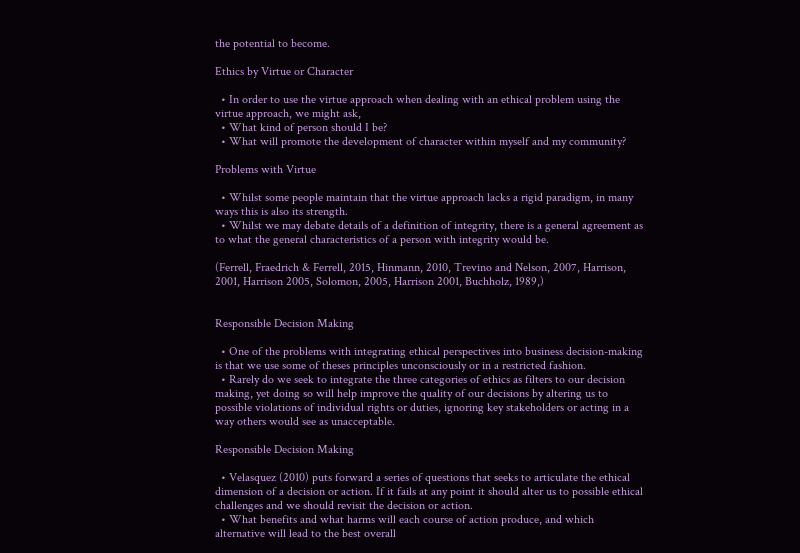the potential to become.

Ethics by Virtue or Character

  • In order to use the virtue approach when dealing with an ethical problem using the virtue approach, we might ask,
  • What kind of person should I be?
  • What will promote the development of character within myself and my community?

Problems with Virtue

  • Whilst some people maintain that the virtue approach lacks a rigid paradigm, in many ways this is also its strength.
  • Whilst we may debate details of a definition of integrity, there is a general agreement as to what the general characteristics of a person with integrity would be.

(Ferrell, Fraedrich & Ferrell, 2015, Hinmann, 2010, Trevino and Nelson, 2007, Harrison, 2001, Harrison 2005, Solomon, 2005, Harrison 2001, Buchholz, 1989,)


Responsible Decision Making

  • One of the problems with integrating ethical perspectives into business decision-making is that we use some of theses principles unconsciously or in a restricted fashion.
  • Rarely do we seek to integrate the three categories of ethics as filters to our decision making, yet doing so will help improve the quality of our decisions by altering us to possible violations of individual rights or duties, ignoring key stakeholders or acting in a way others would see as unacceptable.

Responsible Decision Making

  • Velasquez (2010) puts forward a series of questions that seeks to articulate the ethical dimension of a decision or action. If it fails at any point it should alter us to possible ethical challenges and we should revisit the decision or action.
  • What benefits and what harms will each course of action produce, and which alternative will lead to the best overall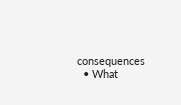consequences
  • What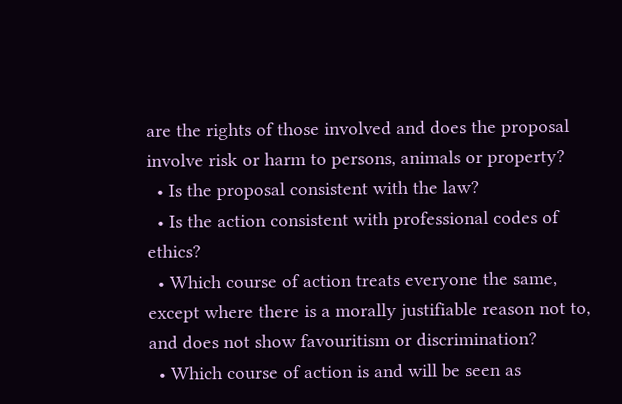are the rights of those involved and does the proposal involve risk or harm to persons, animals or property?
  • Is the proposal consistent with the law?
  • Is the action consistent with professional codes of ethics?
  • Which course of action treats everyone the same, except where there is a morally justifiable reason not to, and does not show favouritism or discrimination?
  • Which course of action is and will be seen as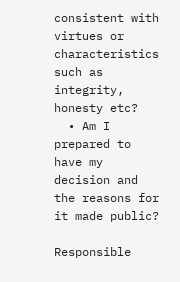consistent with virtues or characteristics such as integrity, honesty etc?
  • Am I prepared to have my decision and the reasons for it made public?

Responsible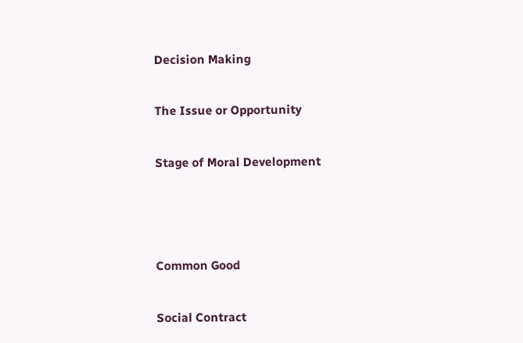Decision Making

The Issue or Opportunity

Stage of Moral Development



Common Good

Social Contract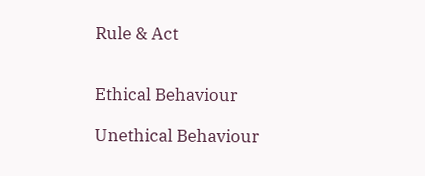Rule & Act


Ethical Behaviour

Unethical Behaviour